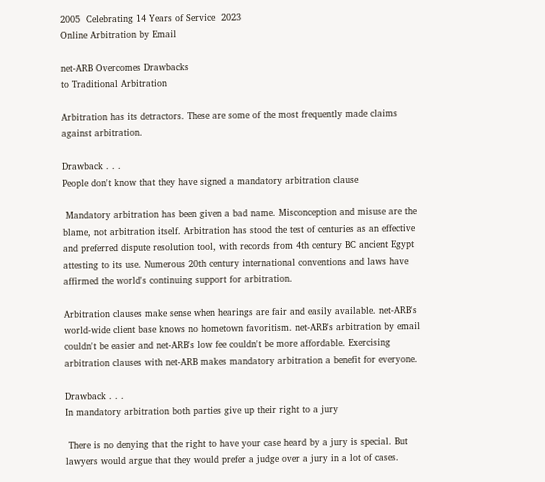2005  Celebrating 14 Years of Service  2023
Online Arbitration by Email

net-ARB Overcomes Drawbacks
to Traditional Arbitration

Arbitration has its detractors. These are some of the most frequently made claims against arbitration.

Drawback . . .
People don't know that they have signed a mandatory arbitration clause

 Mandatory arbitration has been given a bad name. Misconception and misuse are the blame, not arbitration itself. Arbitration has stood the test of centuries as an effective and preferred dispute resolution tool, with records from 4th century BC ancient Egypt attesting to its use. Numerous 20th century international conventions and laws have affirmed the world's continuing support for arbitration.

Arbitration clauses make sense when hearings are fair and easily available. net-ARB's world-wide client base knows no hometown favoritism. net-ARB's arbitration by email couldn't be easier and net-ARB's low fee couldn't be more affordable. Exercising arbitration clauses with net-ARB makes mandatory arbitration a benefit for everyone.

Drawback . . .
In mandatory arbitration both parties give up their right to a jury

 There is no denying that the right to have your case heard by a jury is special. But lawyers would argue that they would prefer a judge over a jury in a lot of cases.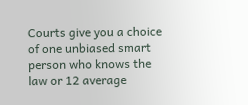Courts give you a choice of one unbiased smart person who knows the law or 12 average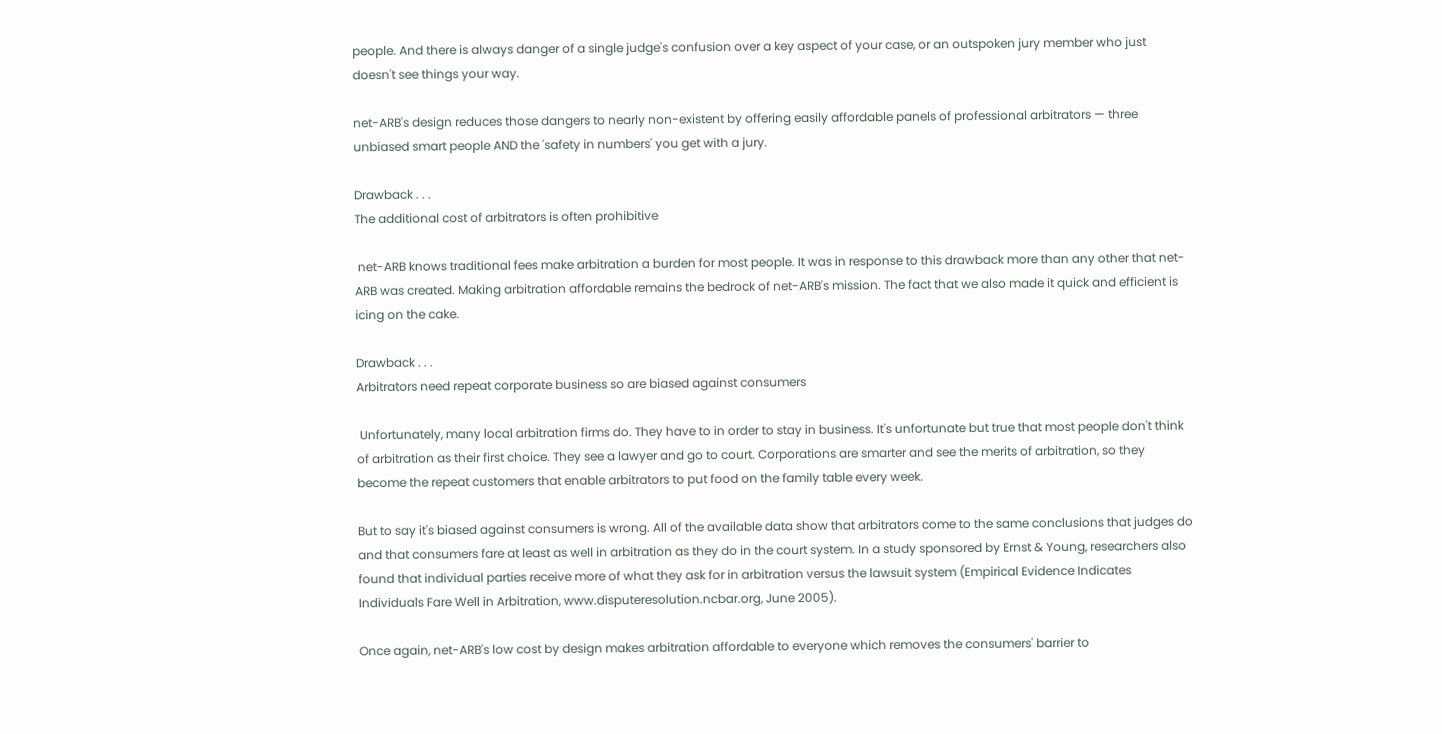people. And there is always danger of a single judge's confusion over a key aspect of your case, or an outspoken jury member who just doesn't see things your way.

net-ARB's design reduces those dangers to nearly non-existent by offering easily affordable panels of professional arbitrators — three unbiased smart people AND the 'safety in numbers' you get with a jury.

Drawback . . .
The additional cost of arbitrators is often prohibitive

 net-ARB knows traditional fees make arbitration a burden for most people. It was in response to this drawback more than any other that net-ARB was created. Making arbitration affordable remains the bedrock of net-ARB's mission. The fact that we also made it quick and efficient is icing on the cake.

Drawback . . .
Arbitrators need repeat corporate business so are biased against consumers

 Unfortunately, many local arbitration firms do. They have to in order to stay in business. It's unfortunate but true that most people don't think of arbitration as their first choice. They see a lawyer and go to court. Corporations are smarter and see the merits of arbitration, so they become the repeat customers that enable arbitrators to put food on the family table every week.

But to say it's biased against consumers is wrong. All of the available data show that arbitrators come to the same conclusions that judges do and that consumers fare at least as well in arbitration as they do in the court system. In a study sponsored by Ernst & Young, researchers also found that individual parties receive more of what they ask for in arbitration versus the lawsuit system (Empirical Evidence Indicates Individuals Fare Well in Arbitration, www.disputeresolution.ncbar.org, June 2005).

Once again, net-ARB's low cost by design makes arbitration affordable to everyone which removes the consumers' barrier to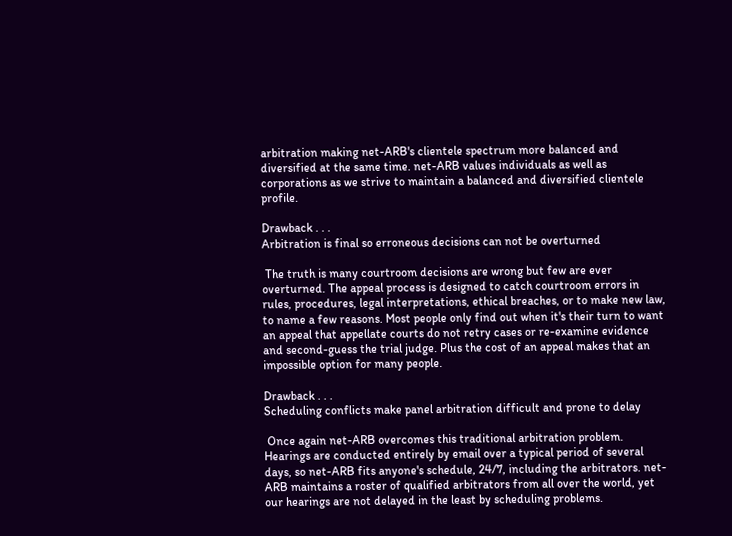arbitration making net-ARB's clientele spectrum more balanced and diversified at the same time. net-ARB values individuals as well as corporations as we strive to maintain a balanced and diversified clientele profile.

Drawback . . .
Arbitration is final so erroneous decisions can not be overturned

 The truth is many courtroom decisions are wrong but few are ever overturned. The appeal process is designed to catch courtroom errors in rules, procedures, legal interpretations, ethical breaches, or to make new law, to name a few reasons. Most people only find out when it's their turn to want an appeal that appellate courts do not retry cases or re-examine evidence and second-guess the trial judge. Plus the cost of an appeal makes that an impossible option for many people.

Drawback . . .
Scheduling conflicts make panel arbitration difficult and prone to delay

 Once again net-ARB overcomes this traditional arbitration problem. Hearings are conducted entirely by email over a typical period of several days, so net-ARB fits anyone's schedule, 24/7, including the arbitrators. net-ARB maintains a roster of qualified arbitrators from all over the world, yet our hearings are not delayed in the least by scheduling problems.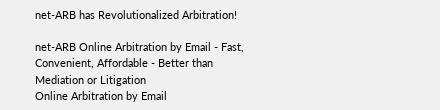net-ARB has Revolutionalized Arbitration!

net-ARB Online Arbitration by Email - Fast, Convenient, Affordable - Better than Mediation or Litigation
Online Arbitration by Email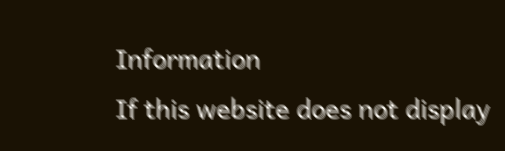Information
If this website does not display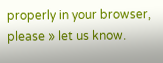properly in your browser, please » let us know.